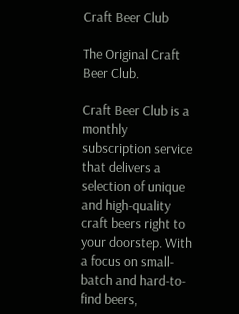Craft Beer Club

The Original Craft Beer Club.

Craft Beer Club is a monthly subscription service that delivers a selection of unique and high-quality craft beers right to your doorstep. With a focus on small-batch and hard-to-find beers,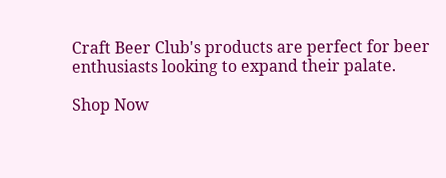Craft Beer Club's products are perfect for beer enthusiasts looking to expand their palate.

Shop Now